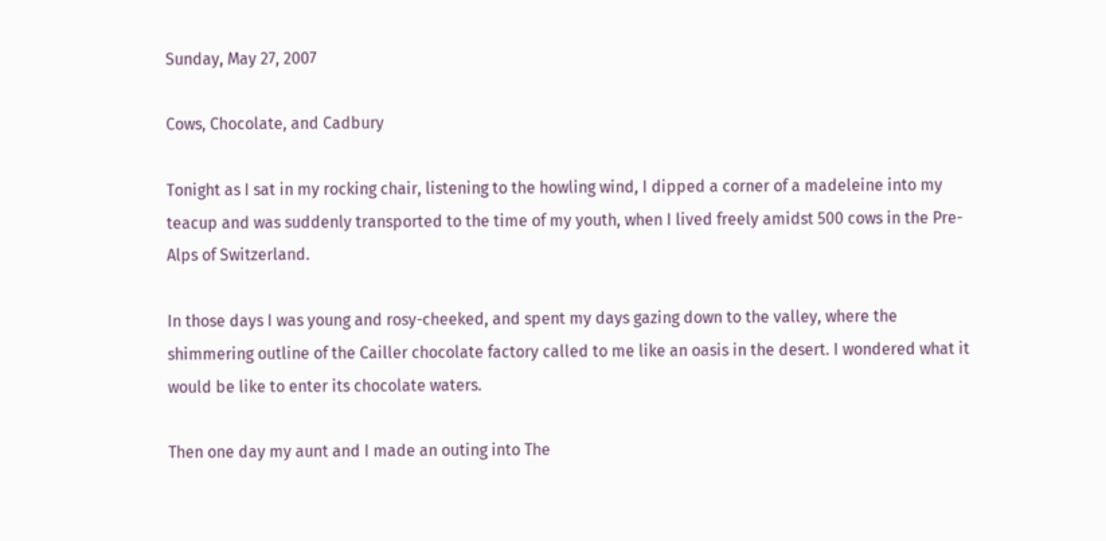Sunday, May 27, 2007

Cows, Chocolate, and Cadbury

Tonight as I sat in my rocking chair, listening to the howling wind, I dipped a corner of a madeleine into my teacup and was suddenly transported to the time of my youth, when I lived freely amidst 500 cows in the Pre-Alps of Switzerland.

In those days I was young and rosy-cheeked, and spent my days gazing down to the valley, where the shimmering outline of the Cailler chocolate factory called to me like an oasis in the desert. I wondered what it would be like to enter its chocolate waters.

Then one day my aunt and I made an outing into The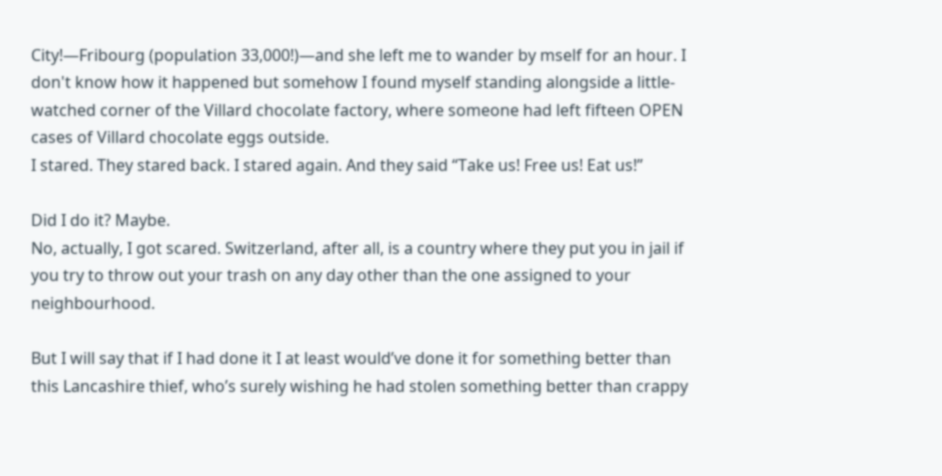City!—Fribourg (population 33,000!)—and she left me to wander by mself for an hour. I don't know how it happened but somehow I found myself standing alongside a little-watched corner of the Villard chocolate factory, where someone had left fifteen OPEN cases of Villard chocolate eggs outside.
I stared. They stared back. I stared again. And they said “Take us! Free us! Eat us!”

Did I do it? Maybe.
No, actually, I got scared. Switzerland, after all, is a country where they put you in jail if you try to throw out your trash on any day other than the one assigned to your neighbourhood.

But I will say that if I had done it I at least would’ve done it for something better than this Lancashire thief, who’s surely wishing he had stolen something better than crappy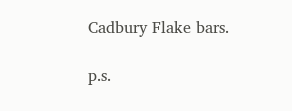Cadbury Flake bars.

p.s.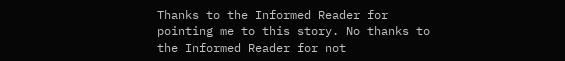Thanks to the Informed Reader for pointing me to this story. No thanks to the Informed Reader for not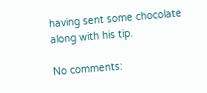having sent some chocolate along with his tip.

No comments: